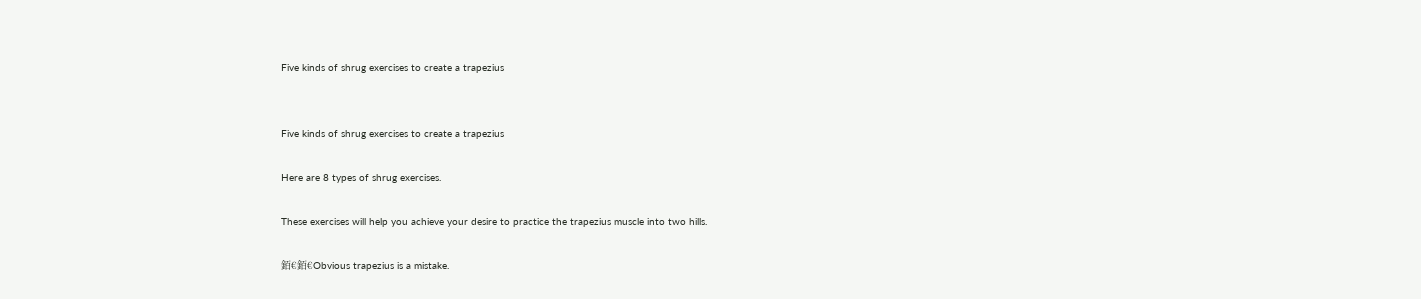Five kinds of shrug exercises to create a trapezius


Five kinds of shrug exercises to create a trapezius

Here are 8 types of shrug exercises.

These exercises will help you achieve your desire to practice the trapezius muscle into two hills.

銆€銆€Obvious trapezius is a mistake.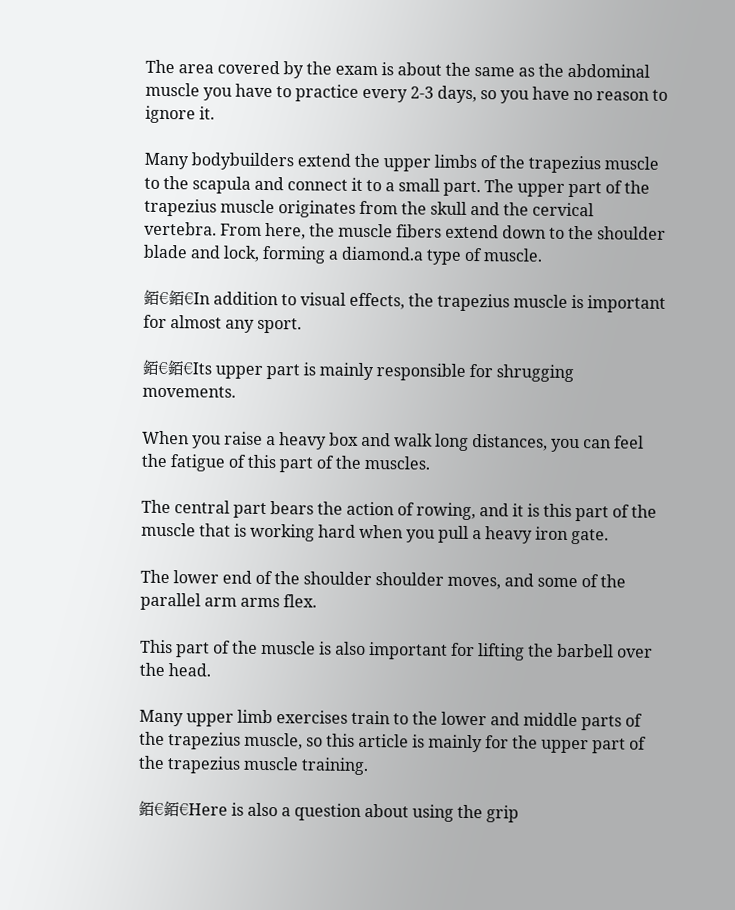The area covered by the exam is about the same as the abdominal muscle you have to practice every 2-3 days, so you have no reason to ignore it.

Many bodybuilders extend the upper limbs of the trapezius muscle to the scapula and connect it to a small part. The upper part of the trapezius muscle originates from the skull and the cervical vertebra. From here, the muscle fibers extend down to the shoulder blade and lock, forming a diamond.a type of muscle.

銆€銆€In addition to visual effects, the trapezius muscle is important for almost any sport.

銆€銆€Its upper part is mainly responsible for shrugging movements.

When you raise a heavy box and walk long distances, you can feel the fatigue of this part of the muscles.

The central part bears the action of rowing, and it is this part of the muscle that is working hard when you pull a heavy iron gate.

The lower end of the shoulder shoulder moves, and some of the parallel arm arms flex.

This part of the muscle is also important for lifting the barbell over the head.

Many upper limb exercises train to the lower and middle parts of the trapezius muscle, so this article is mainly for the upper part of the trapezius muscle training.

銆€銆€Here is also a question about using the grip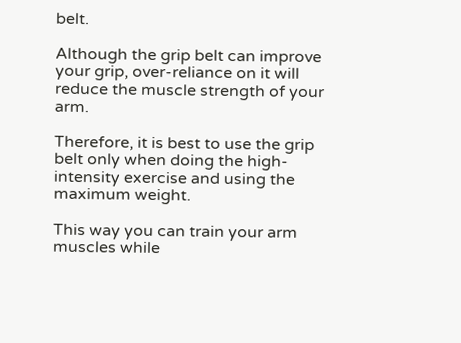belt.

Although the grip belt can improve your grip, over-reliance on it will reduce the muscle strength of your arm.

Therefore, it is best to use the grip belt only when doing the high-intensity exercise and using the maximum weight.

This way you can train your arm muscles while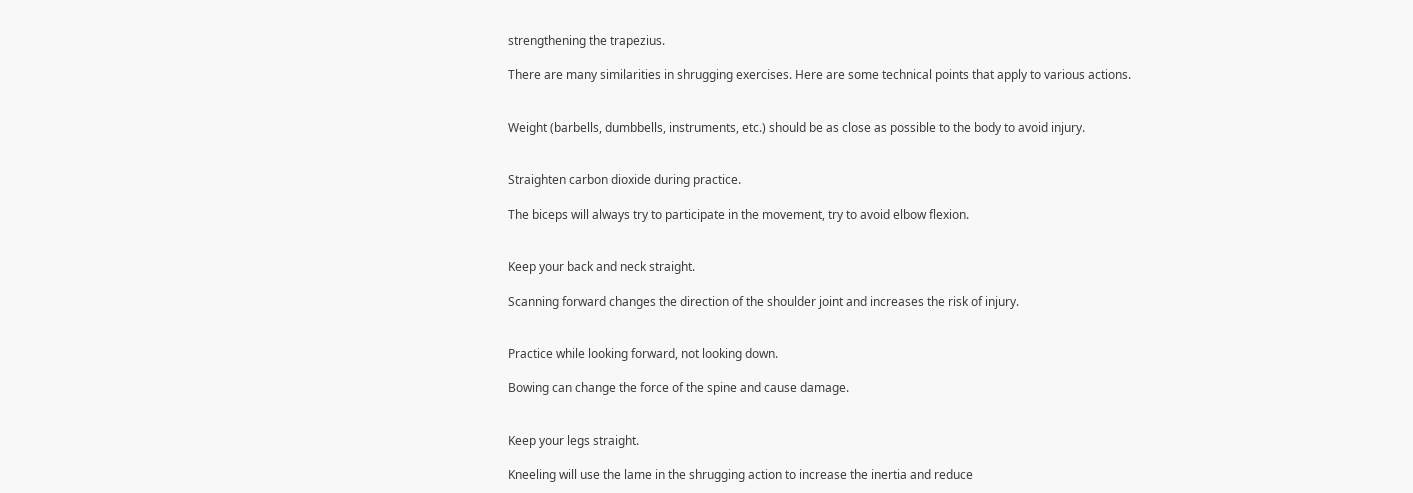strengthening the trapezius.

There are many similarities in shrugging exercises. Here are some technical points that apply to various actions.


Weight (barbells, dumbbells, instruments, etc.) should be as close as possible to the body to avoid injury.


Straighten carbon dioxide during practice.

The biceps will always try to participate in the movement, try to avoid elbow flexion.


Keep your back and neck straight.

Scanning forward changes the direction of the shoulder joint and increases the risk of injury.


Practice while looking forward, not looking down.

Bowing can change the force of the spine and cause damage.


Keep your legs straight.

Kneeling will use the lame in the shrugging action to increase the inertia and reduce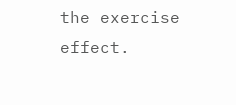the exercise effect.